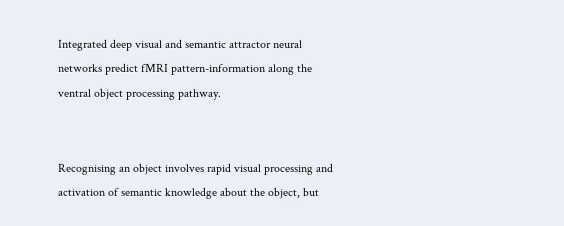Integrated deep visual and semantic attractor neural networks predict fMRI pattern-information along the ventral object processing pathway.


Recognising an object involves rapid visual processing and activation of semantic knowledge about the object, but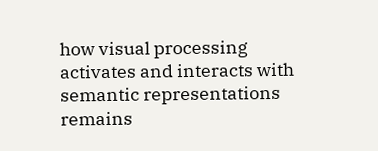how visual processing activates and interacts with semantic representations remains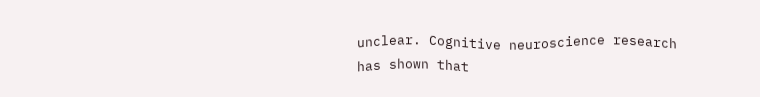unclear. Cognitive neuroscience research has shown that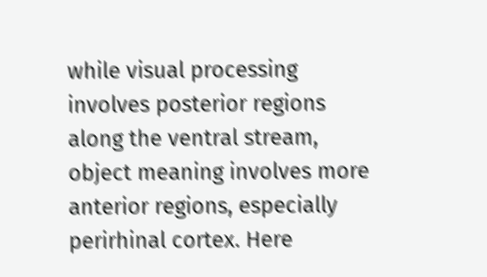while visual processing involves posterior regions along the ventral stream, object meaning involves more anterior regions, especially perirhinal cortex. Here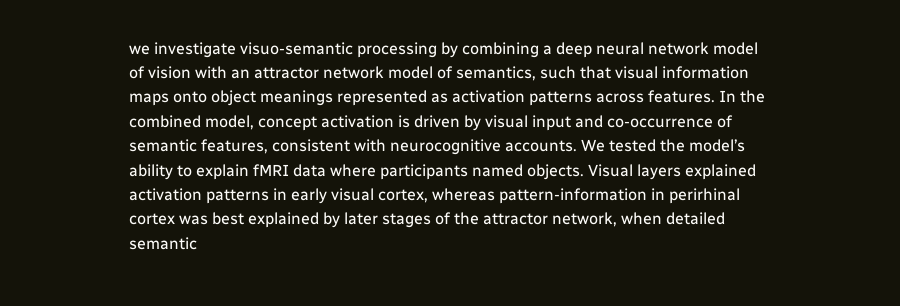we investigate visuo-semantic processing by combining a deep neural network model of vision with an attractor network model of semantics, such that visual information maps onto object meanings represented as activation patterns across features. In the combined model, concept activation is driven by visual input and co-occurrence of semantic features, consistent with neurocognitive accounts. We tested the model’s ability to explain fMRI data where participants named objects. Visual layers explained activation patterns in early visual cortex, whereas pattern-information in perirhinal cortex was best explained by later stages of the attractor network, when detailed semantic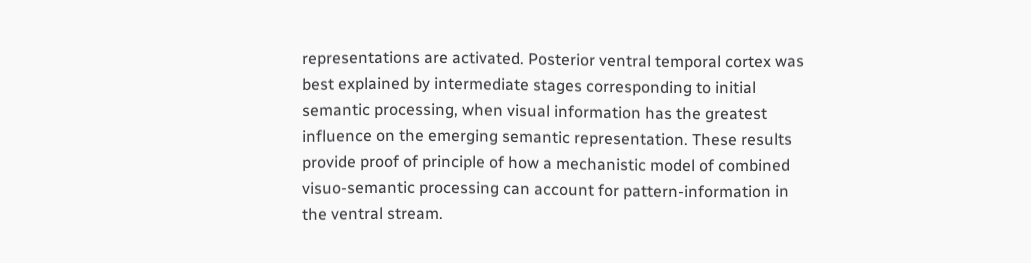representations are activated. Posterior ventral temporal cortex was best explained by intermediate stages corresponding to initial semantic processing, when visual information has the greatest influence on the emerging semantic representation. These results provide proof of principle of how a mechanistic model of combined visuo-semantic processing can account for pattern-information in the ventral stream.